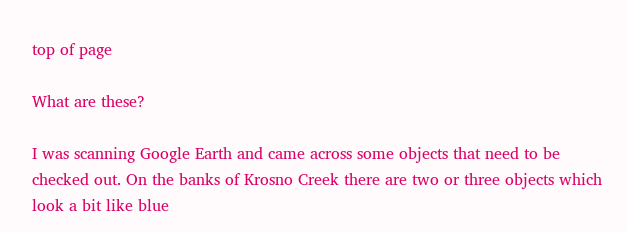top of page

What are these?

I was scanning Google Earth and came across some objects that need to be checked out. On the banks of Krosno Creek there are two or three objects which look a bit like blue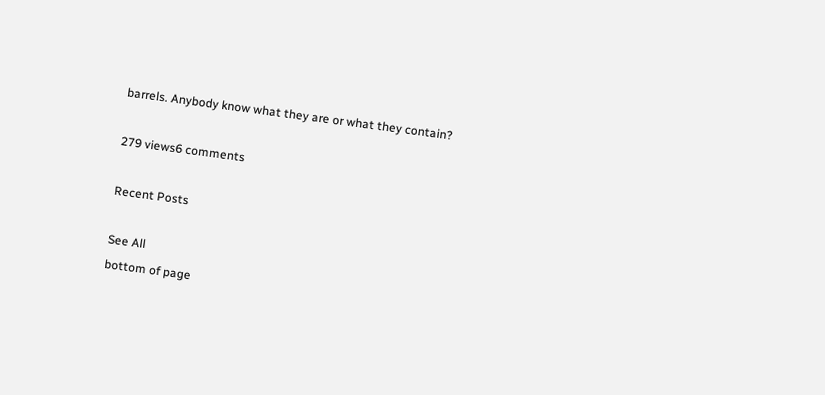barrels. Anybody know what they are or what they contain?

279 views6 comments

Recent Posts

See All
bottom of page